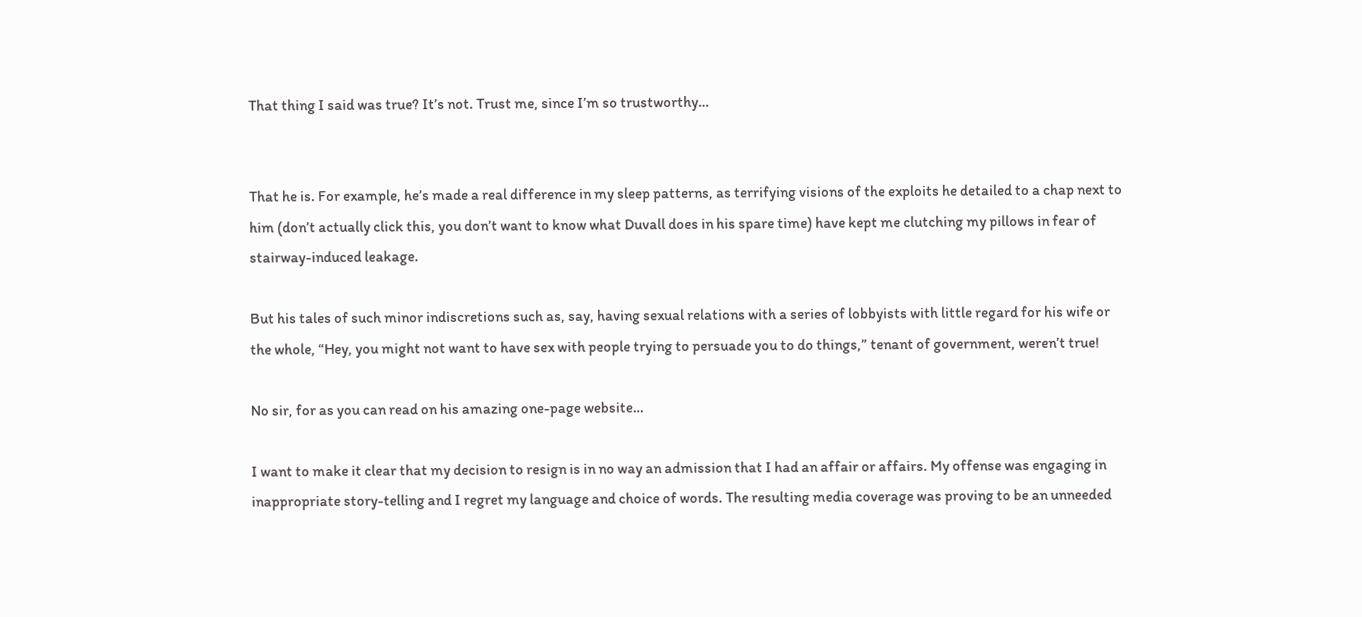That thing I said was true? It’s not. Trust me, since I’m so trustworthy…


That he is. For example, he’s made a real difference in my sleep patterns, as terrifying visions of the exploits he detailed to a chap next to him (don’t actually click this, you don’t want to know what Duvall does in his spare time) have kept me clutching my pillows in fear of stairway-induced leakage.

But his tales of such minor indiscretions such as, say, having sexual relations with a series of lobbyists with little regard for his wife or the whole, “Hey, you might not want to have sex with people trying to persuade you to do things,” tenant of government, weren’t true!

No sir, for as you can read on his amazing one-page website…

I want to make it clear that my decision to resign is in no way an admission that I had an affair or affairs. My offense was engaging in inappropriate story-telling and I regret my language and choice of words. The resulting media coverage was proving to be an unneeded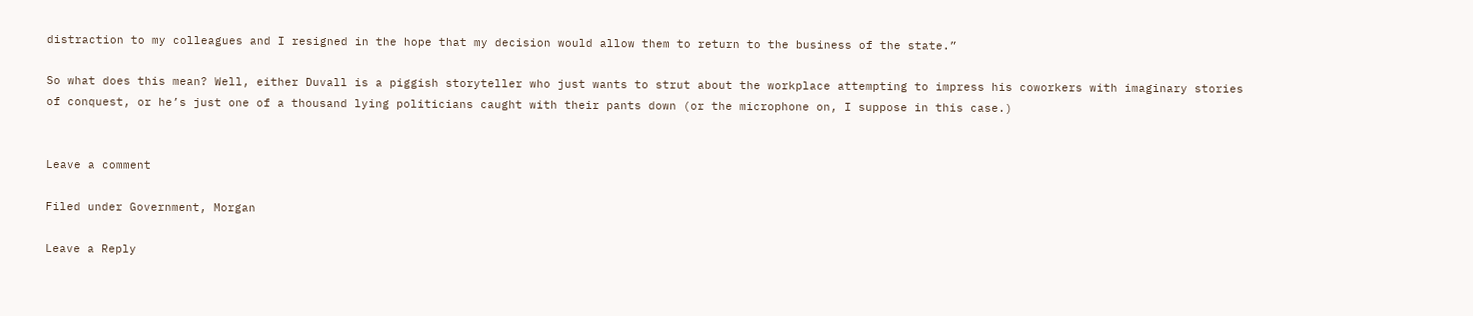distraction to my colleagues and I resigned in the hope that my decision would allow them to return to the business of the state.”

So what does this mean? Well, either Duvall is a piggish storyteller who just wants to strut about the workplace attempting to impress his coworkers with imaginary stories of conquest, or he’s just one of a thousand lying politicians caught with their pants down (or the microphone on, I suppose in this case.)


Leave a comment

Filed under Government, Morgan

Leave a Reply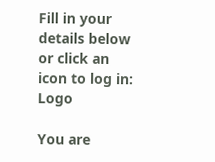Fill in your details below or click an icon to log in: Logo

You are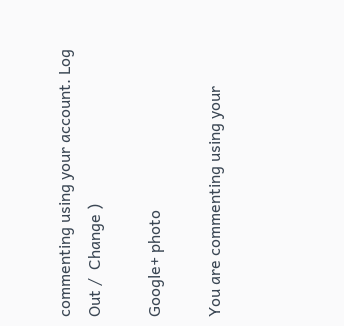commenting using your account. Log Out /  Change )

Google+ photo

You are commenting using your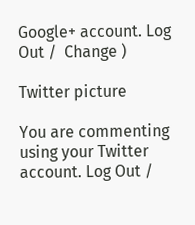Google+ account. Log Out /  Change )

Twitter picture

You are commenting using your Twitter account. Log Out /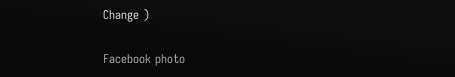Change )

Facebook photo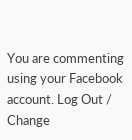You are commenting using your Facebook account. Log Out /  Change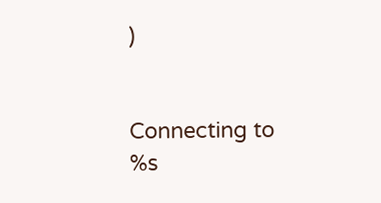)


Connecting to %s